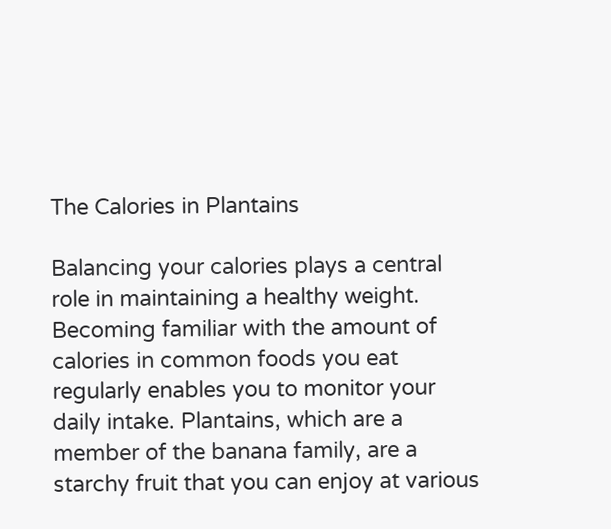The Calories in Plantains

Balancing your calories plays a central role in maintaining a healthy weight. Becoming familiar with the amount of calories in common foods you eat regularly enables you to monitor your daily intake. Plantains, which are a member of the banana family, are a starchy fruit that you can enjoy at various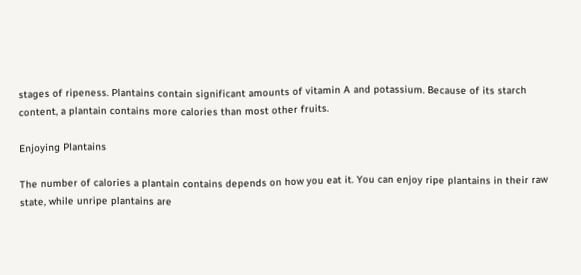stages of ripeness. Plantains contain significant amounts of vitamin A and potassium. Because of its starch content, a plantain contains more calories than most other fruits.

Enjoying Plantains

The number of calories a plantain contains depends on how you eat it. You can enjoy ripe plantains in their raw state, while unripe plantains are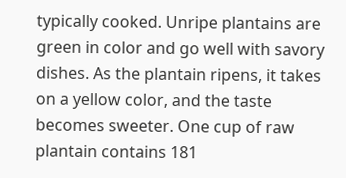typically cooked. Unripe plantains are green in color and go well with savory dishes. As the plantain ripens, it takes on a yellow color, and the taste becomes sweeter. One cup of raw plantain contains 181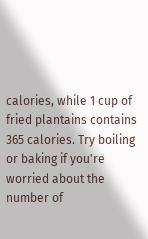calories, while 1 cup of fried plantains contains 365 calories. Try boiling or baking if you're worried about the number of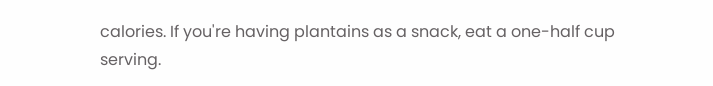calories. If you're having plantains as a snack, eat a one-half cup serving.